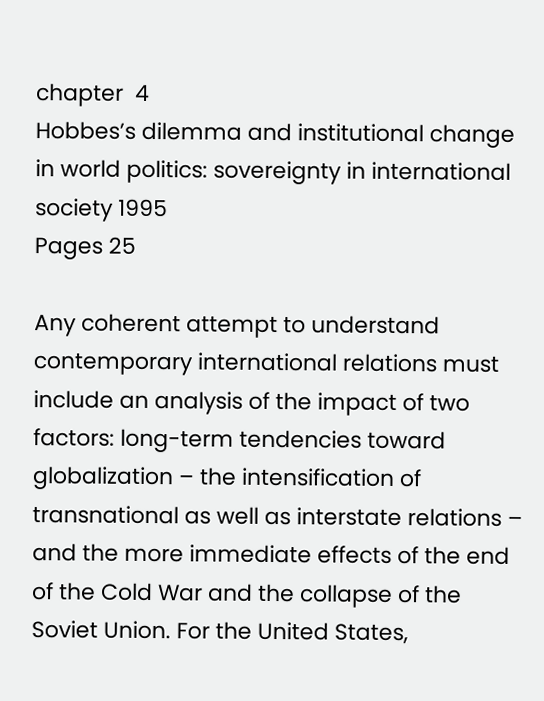chapter  4
Hobbes’s dilemma and institutional change in world politics: sovereignty in international society 1995
Pages 25

Any coherent attempt to understand contemporary international relations must include an analysis of the impact of two factors: long-term tendencies toward globalization – the intensification of transnational as well as interstate relations – and the more immediate effects of the end of the Cold War and the collapse of the Soviet Union. For the United States,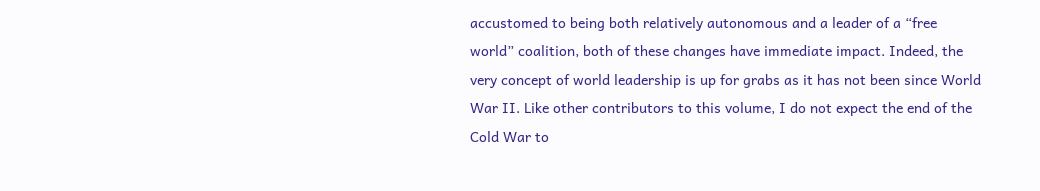accustomed to being both relatively autonomous and a leader of a “free world” coalition, both of these changes have immediate impact. Indeed, the very concept of world leadership is up for grabs as it has not been since World War II. Like other contributors to this volume, I do not expect the end of the Cold War to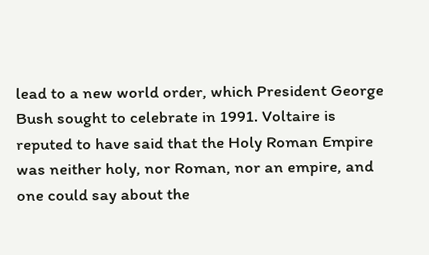lead to a new world order, which President George Bush sought to celebrate in 1991. Voltaire is reputed to have said that the Holy Roman Empire was neither holy, nor Roman, nor an empire, and one could say about the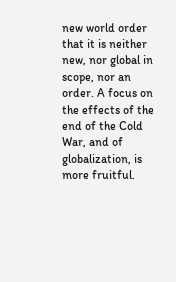new world order that it is neither new, nor global in scope, nor an order. A focus on the effects of the end of the Cold War, and of globalization, is more fruitful.